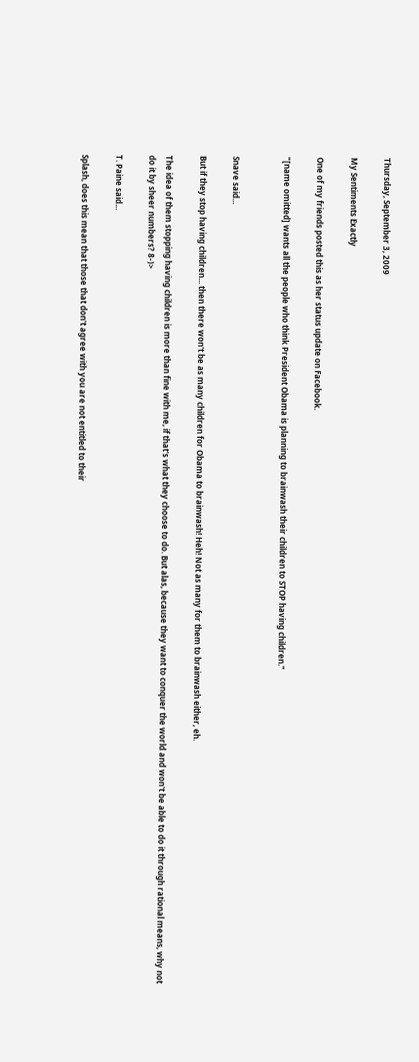Thursday, September 3, 2009

My Sentiments Exactly

One of my friends posted this as her status update on Facebook.

"[name omitted] wants all the people who think President Obama is planning to brainwash their children to STOP having children."


Snave said...

But if they stop having children... then there won't be as many children for Obama to brainwash! Heh! Not as many for them to brainwash either, eh.

The idea of them stopping having children is more than fine with me, if that's what they choose to do. But alas, because they want to conquer the world and won't be able to do it through rational means, why not do it by sheer numbers? 8-)>

T. Paine said...

Splash, does this mean that those that don't agree with you are not entitled to their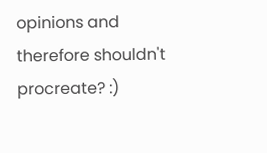opinions and therefore shouldn't procreate? :)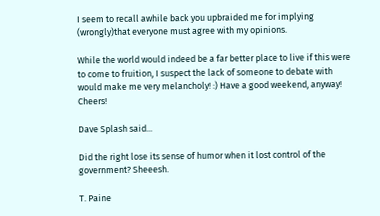I seem to recall awhile back you upbraided me for implying (wrongly)that everyone must agree with my opinions.

While the world would indeed be a far better place to live if this were to come to fruition, I suspect the lack of someone to debate with would make me very melancholy! :) Have a good weekend, anyway! Cheers!

Dave Splash said...

Did the right lose its sense of humor when it lost control of the government? Sheeesh.

T. Paine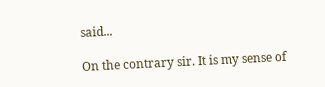said...

On the contrary sir. It is my sense of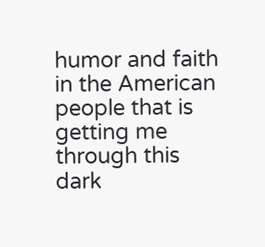humor and faith in the American people that is getting me through this dark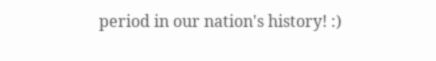period in our nation's history! :)